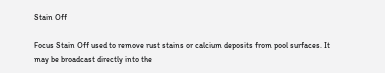Stain Off

Focus Stain Off used to remove rust stains or calcium deposits from pool surfaces. It may be broadcast directly into the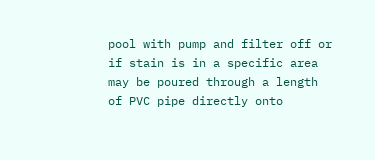pool with pump and filter off or if stain is in a specific area may be poured through a length of PVC pipe directly onto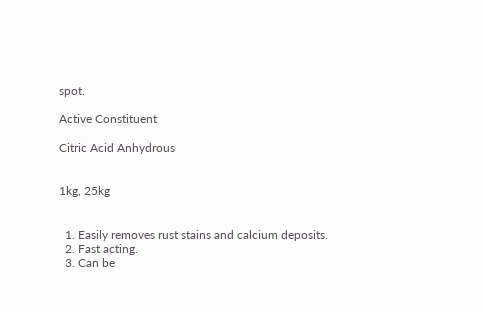spot.

Active Constituent

Citric Acid Anhydrous


1kg, 25kg


  1. Easily removes rust stains and calcium deposits.
  2. Fast acting.
  3. Can be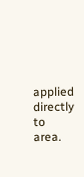applied directly to area.